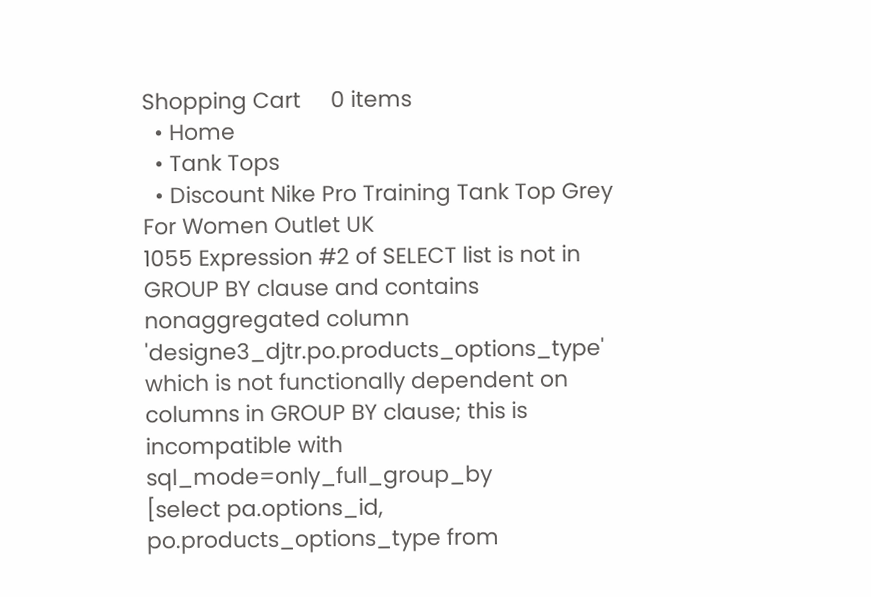Shopping Cart     0 items
  • Home
  • Tank Tops
  • Discount Nike Pro Training Tank Top Grey For Women Outlet UK
1055 Expression #2 of SELECT list is not in GROUP BY clause and contains nonaggregated column 'designe3_djtr.po.products_options_type' which is not functionally dependent on columns in GROUP BY clause; this is incompatible with sql_mode=only_full_group_by
[select pa.options_id, po.products_options_type from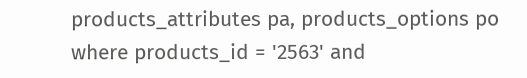products_attributes pa, products_options po where products_id = '2563' and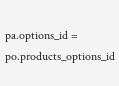pa.options_id = po.products_options_id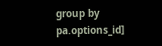group by pa.options_id]